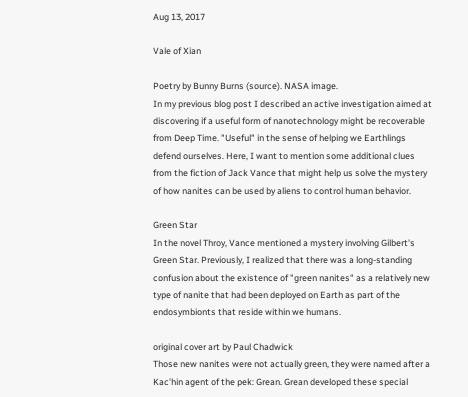Aug 13, 2017

Vale of Xian

Poetry by Bunny Burns (source). NASA image.
In my previous blog post I described an active investigation aimed at discovering if a useful form of nanotechnology might be recoverable from Deep Time. "Useful" in the sense of helping we Earthlings defend ourselves. Here, I want to mention some additional clues from the fiction of Jack Vance that might help us solve the mystery of how nanites can be used by aliens to control human behavior.

Green Star
In the novel Throy, Vance mentioned a mystery involving Gilbert's Green Star. Previously, I realized that there was a long-standing confusion about the existence of "green nanites" as a relatively new type of nanite that had been deployed on Earth as part of the endosymbionts that reside within we humans.

original cover art by Paul Chadwick
Those new nanites were not actually green, they were named after a Kac'hin agent of the pek: Grean. Grean developed these special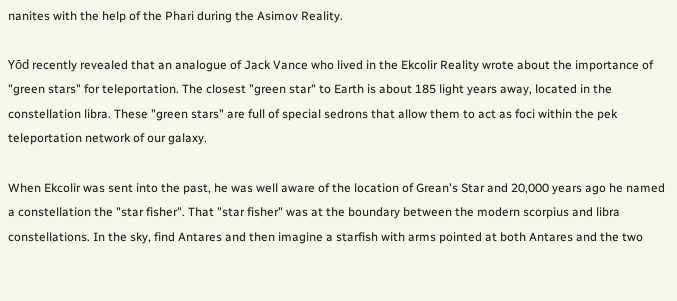nanites with the help of the Phari during the Asimov Reality.

Yōd recently revealed that an analogue of Jack Vance who lived in the Ekcolir Reality wrote about the importance of "green stars" for teleportation. The closest "green star" to Earth is about 185 light years away, located in the constellation libra. These "green stars" are full of special sedrons that allow them to act as foci within the pek teleportation network of our galaxy.

When Ekcolir was sent into the past, he was well aware of the location of Grean's Star and 20,000 years ago he named a constellation the "star fisher". That "star fisher" was at the boundary between the modern scorpius and libra constellations. In the sky, find Antares and then imagine a starfish with arms pointed at both Antares and the two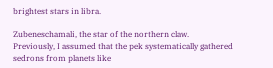brightest stars in libra.

Zubeneschamali, the star of the northern claw.
Previously, I assumed that the pek systematically gathered sedrons from planets like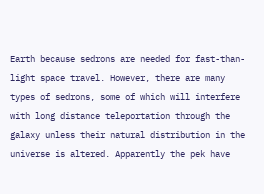Earth because sedrons are needed for fast-than-light space travel. However, there are many types of sedrons, some of which will interfere with long distance teleportation through the galaxy unless their natural distribution in the universe is altered. Apparently the pek have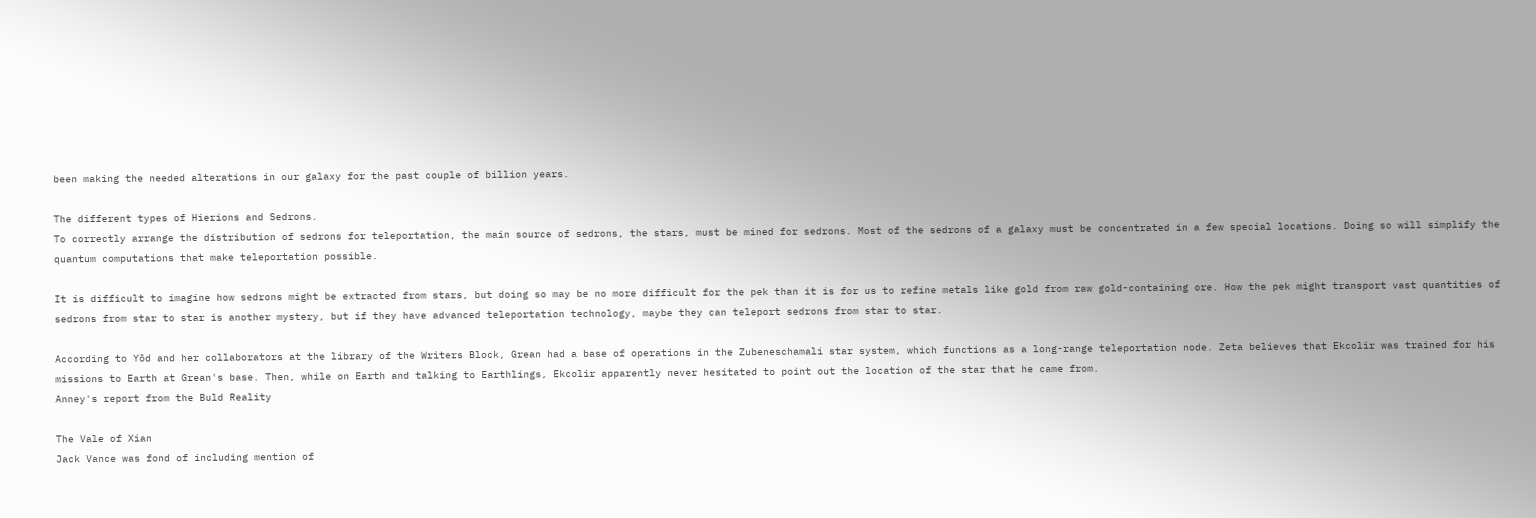been making the needed alterations in our galaxy for the past couple of billion years.

The different types of Hierions and Sedrons.
To correctly arrange the distribution of sedrons for teleportation, the main source of sedrons, the stars, must be mined for sedrons. Most of the sedrons of a galaxy must be concentrated in a few special locations. Doing so will simplify the quantum computations that make teleportation possible.

It is difficult to imagine how sedrons might be extracted from stars, but doing so may be no more difficult for the pek than it is for us to refine metals like gold from raw gold-containing ore. How the pek might transport vast quantities of sedrons from star to star is another mystery, but if they have advanced teleportation technology, maybe they can teleport sedrons from star to star.

According to Yōd and her collaborators at the library of the Writers Block, Grean had a base of operations in the Zubeneschamali star system, which functions as a long-range teleportation node. Zeta believes that Ekcolir was trained for his missions to Earth at Grean's base. Then, while on Earth and talking to Earthlings, Ekcolir apparently never hesitated to point out the location of the star that he came from.
Anney's report from the Buld Reality

The Vale of Xian
Jack Vance was fond of including mention of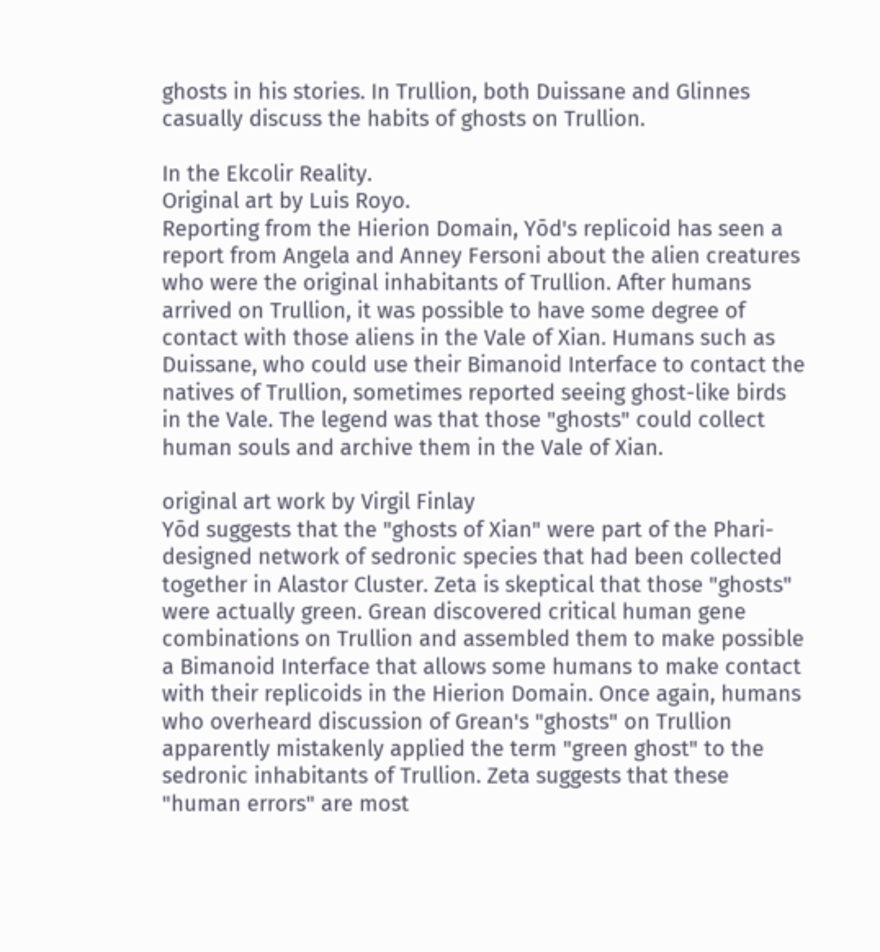ghosts in his stories. In Trullion, both Duissane and Glinnes casually discuss the habits of ghosts on Trullion.

In the Ekcolir Reality.
Original art by Luis Royo.
Reporting from the Hierion Domain, Yōd's replicoid has seen a report from Angela and Anney Fersoni about the alien creatures who were the original inhabitants of Trullion. After humans arrived on Trullion, it was possible to have some degree of contact with those aliens in the Vale of Xian. Humans such as Duissane, who could use their Bimanoid Interface to contact the natives of Trullion, sometimes reported seeing ghost-like birds in the Vale. The legend was that those "ghosts" could collect human souls and archive them in the Vale of Xian.

original art work by Virgil Finlay
Yōd suggests that the "ghosts of Xian" were part of the Phari-designed network of sedronic species that had been collected together in Alastor Cluster. Zeta is skeptical that those "ghosts" were actually green. Grean discovered critical human gene combinations on Trullion and assembled them to make possible a Bimanoid Interface that allows some humans to make contact with their replicoids in the Hierion Domain. Once again, humans who overheard discussion of Grean's "ghosts" on Trullion apparently mistakenly applied the term "green ghost" to the sedronic inhabitants of Trullion. Zeta suggests that these "human errors" are most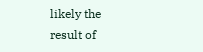likely the result of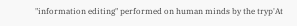"information editing" performed on human minds by the tryp'At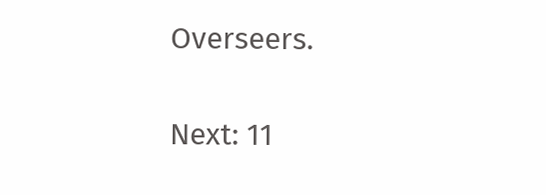Overseers.

Next: 11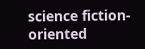science fiction-oriented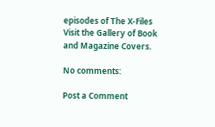episodes of The X-Files
Visit the Gallery of Book and Magazine Covers.

No comments:

Post a Comment